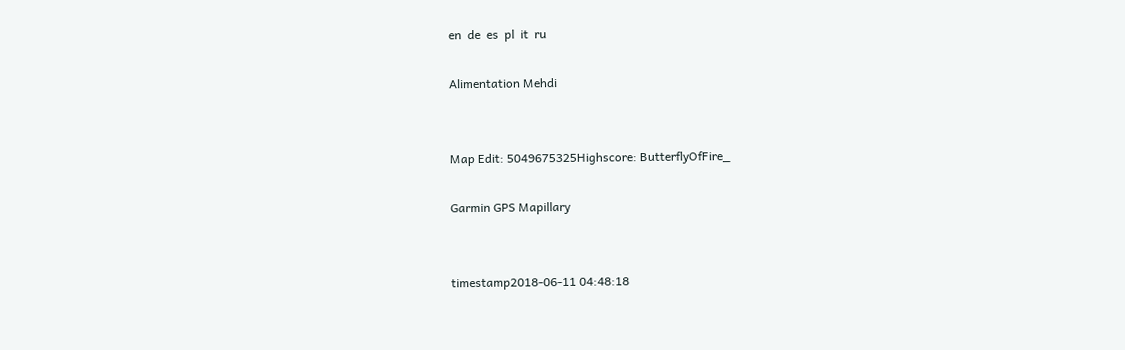en  de  es  pl  it  ru

Alimentation Mehdi


Map Edit: 5049675325Highscore: ButterflyOfFire_

Garmin GPS Mapillary


timestamp2018-06-11 04:48:18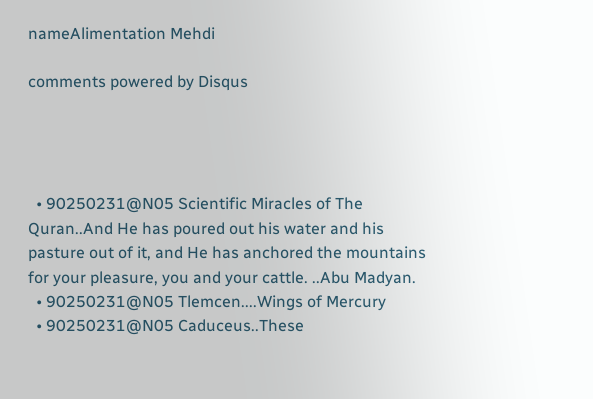nameAlimentation Mehdi

comments powered by Disqus




  • 90250231@N05 Scientific Miracles of The Quran..And He has poured out his water and his pasture out of it, and He has anchored the mountains for your pleasure, you and your cattle. ..Abu Madyan.
  • 90250231@N05 Tlemcen....Wings of Mercury
  • 90250231@N05 Caduceus..These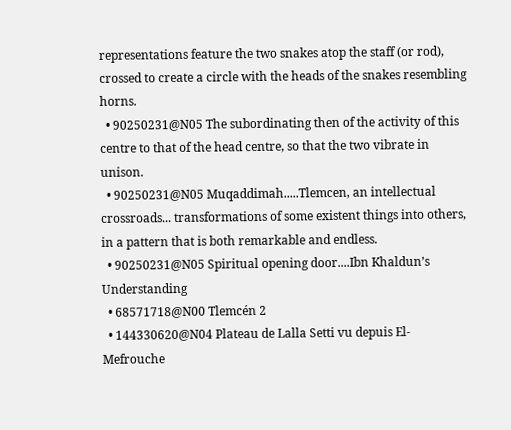representations feature the two snakes atop the staff (or rod), crossed to create a circle with the heads of the snakes resembling horns.
  • 90250231@N05 The subordinating then of the activity of this centre to that of the head centre, so that the two vibrate in unison.
  • 90250231@N05 Muqaddimah.....Tlemcen, an intellectual crossroads... transformations of some existent things into others, in a pattern that is both remarkable and endless.
  • 90250231@N05 Spiritual opening door....Ibn Khaldun’s Understanding
  • 68571718@N00 Tlemcén 2
  • 144330620@N04 Plateau de Lalla Setti vu depuis El-Mefrouche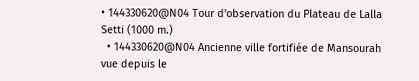• 144330620@N04 Tour d'observation du Plateau de Lalla Setti (1000 m.)
  • 144330620@N04 Ancienne ville fortifiée de Mansourah vue depuis le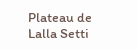Plateau de Lalla Setti